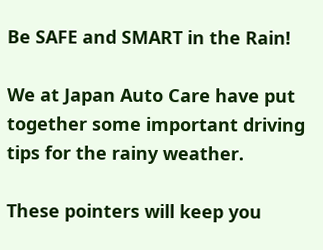Be SAFE and SMART in the Rain!

We at Japan Auto Care have put together some important driving tips for the rainy weather.

These pointers will keep you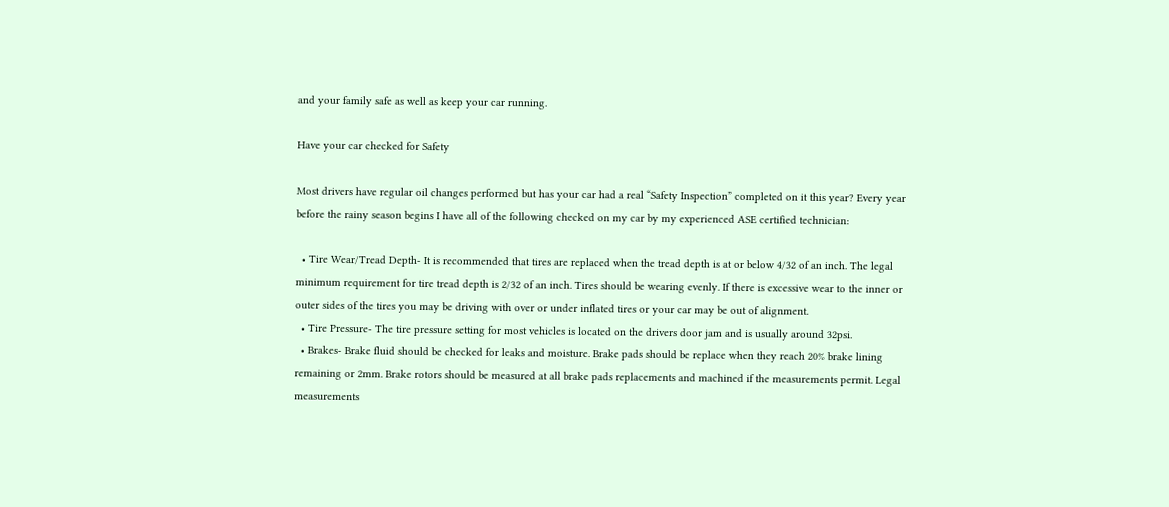and your family safe as well as keep your car running.

Have your car checked for Safety

Most drivers have regular oil changes performed but has your car had a real “Safety Inspection” completed on it this year? Every year before the rainy season begins I have all of the following checked on my car by my experienced ASE certified technician:

  • Tire Wear/Tread Depth- It is recommended that tires are replaced when the tread depth is at or below 4/32 of an inch. The legal minimum requirement for tire tread depth is 2/32 of an inch. Tires should be wearing evenly. If there is excessive wear to the inner or outer sides of the tires you may be driving with over or under inflated tires or your car may be out of alignment.
  • Tire Pressure- The tire pressure setting for most vehicles is located on the drivers door jam and is usually around 32psi.
  • Brakes- Brake fluid should be checked for leaks and moisture. Brake pads should be replace when they reach 20% brake lining remaining or 2mm. Brake rotors should be measured at all brake pads replacements and machined if the measurements permit. Legal measurements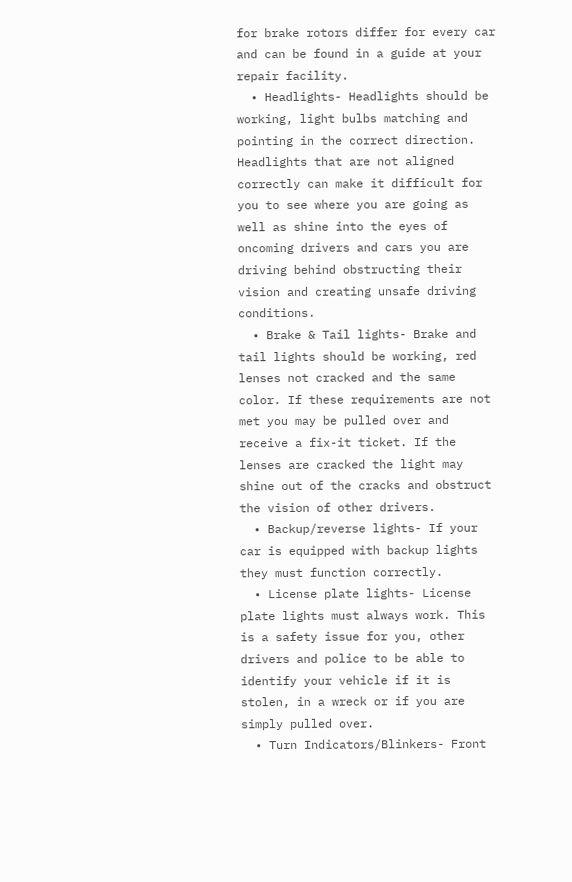for brake rotors differ for every car and can be found in a guide at your repair facility.
  • Headlights- Headlights should be working, light bulbs matching and pointing in the correct direction. Headlights that are not aligned correctly can make it difficult for you to see where you are going as well as shine into the eyes of oncoming drivers and cars you are driving behind obstructing their vision and creating unsafe driving conditions.
  • Brake & Tail lights- Brake and tail lights should be working, red lenses not cracked and the same color. If these requirements are not met you may be pulled over and receive a fix-it ticket. If the lenses are cracked the light may shine out of the cracks and obstruct the vision of other drivers.
  • Backup/reverse lights- If your car is equipped with backup lights they must function correctly.
  • License plate lights- License plate lights must always work. This is a safety issue for you, other drivers and police to be able to identify your vehicle if it is stolen, in a wreck or if you are simply pulled over.
  • Turn Indicators/Blinkers- Front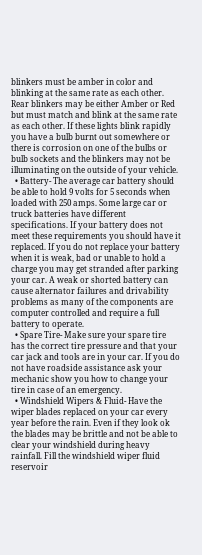blinkers must be amber in color and blinking at the same rate as each other. Rear blinkers may be either Amber or Red but must match and blink at the same rate as each other. If these lights blink rapidly you have a bulb burnt out somewhere or there is corrosion on one of the bulbs or bulb sockets and the blinkers may not be illuminating on the outside of your vehicle.
  • Battery- The average car battery should be able to hold 9 volts for 5 seconds when loaded with 250 amps. Some large car or truck batteries have different specifications. If your battery does not meet these requirements you should have it replaced. If you do not replace your battery when it is weak, bad or unable to hold a charge you may get stranded after parking your car. A weak or shorted battery can cause alternator failures and drivability problems as many of the components are computer controlled and require a full battery to operate.
  • Spare Tire- Make sure your spare tire has the correct tire pressure and that your car jack and tools are in your car. If you do not have roadside assistance ask your mechanic show you how to change your tire in case of an emergency.
  • Windshield Wipers & Fluid- Have the wiper blades replaced on your car every year before the rain. Even if they look ok the blades may be brittle and not be able to clear your windshield during heavy rainfall. Fill the windshield wiper fluid reservoir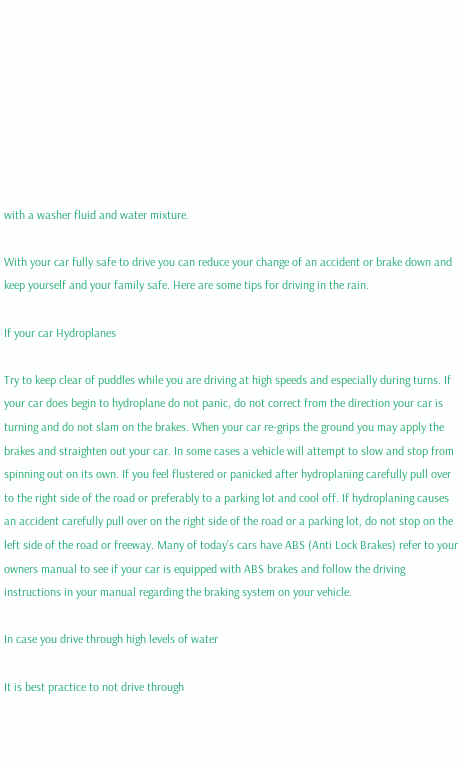with a washer fluid and water mixture.

With your car fully safe to drive you can reduce your change of an accident or brake down and keep yourself and your family safe. Here are some tips for driving in the rain.

If your car Hydroplanes

Try to keep clear of puddles while you are driving at high speeds and especially during turns. If your car does begin to hydroplane do not panic, do not correct from the direction your car is turning and do not slam on the brakes. When your car re-grips the ground you may apply the brakes and straighten out your car. In some cases a vehicle will attempt to slow and stop from spinning out on its own. If you feel flustered or panicked after hydroplaning carefully pull over to the right side of the road or preferably to a parking lot and cool off. If hydroplaning causes an accident carefully pull over on the right side of the road or a parking lot, do not stop on the left side of the road or freeway. Many of today’s cars have ABS (Anti Lock Brakes) refer to your owners manual to see if your car is equipped with ABS brakes and follow the driving instructions in your manual regarding the braking system on your vehicle.

In case you drive through high levels of water

It is best practice to not drive through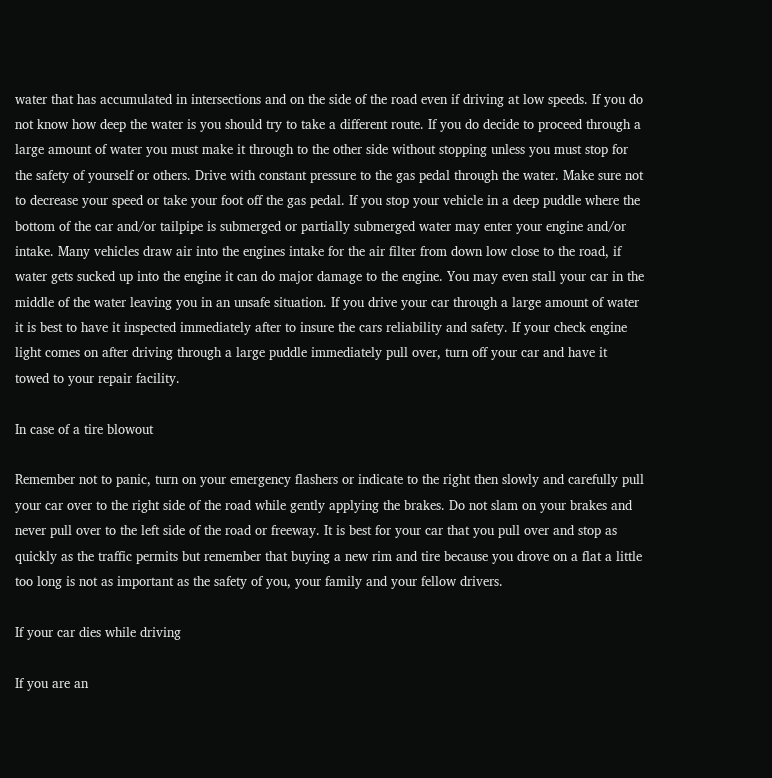water that has accumulated in intersections and on the side of the road even if driving at low speeds. If you do not know how deep the water is you should try to take a different route. If you do decide to proceed through a large amount of water you must make it through to the other side without stopping unless you must stop for the safety of yourself or others. Drive with constant pressure to the gas pedal through the water. Make sure not to decrease your speed or take your foot off the gas pedal. If you stop your vehicle in a deep puddle where the bottom of the car and/or tailpipe is submerged or partially submerged water may enter your engine and/or intake. Many vehicles draw air into the engines intake for the air filter from down low close to the road, if water gets sucked up into the engine it can do major damage to the engine. You may even stall your car in the middle of the water leaving you in an unsafe situation. If you drive your car through a large amount of water it is best to have it inspected immediately after to insure the cars reliability and safety. If your check engine light comes on after driving through a large puddle immediately pull over, turn off your car and have it towed to your repair facility.

In case of a tire blowout

Remember not to panic, turn on your emergency flashers or indicate to the right then slowly and carefully pull your car over to the right side of the road while gently applying the brakes. Do not slam on your brakes and never pull over to the left side of the road or freeway. It is best for your car that you pull over and stop as quickly as the traffic permits but remember that buying a new rim and tire because you drove on a flat a little too long is not as important as the safety of you, your family and your fellow drivers.

If your car dies while driving

If you are an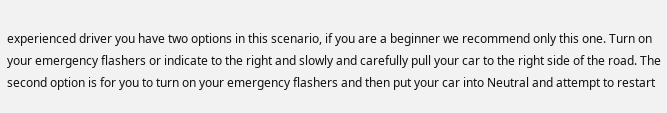experienced driver you have two options in this scenario, if you are a beginner we recommend only this one. Turn on your emergency flashers or indicate to the right and slowly and carefully pull your car to the right side of the road. The second option is for you to turn on your emergency flashers and then put your car into Neutral and attempt to restart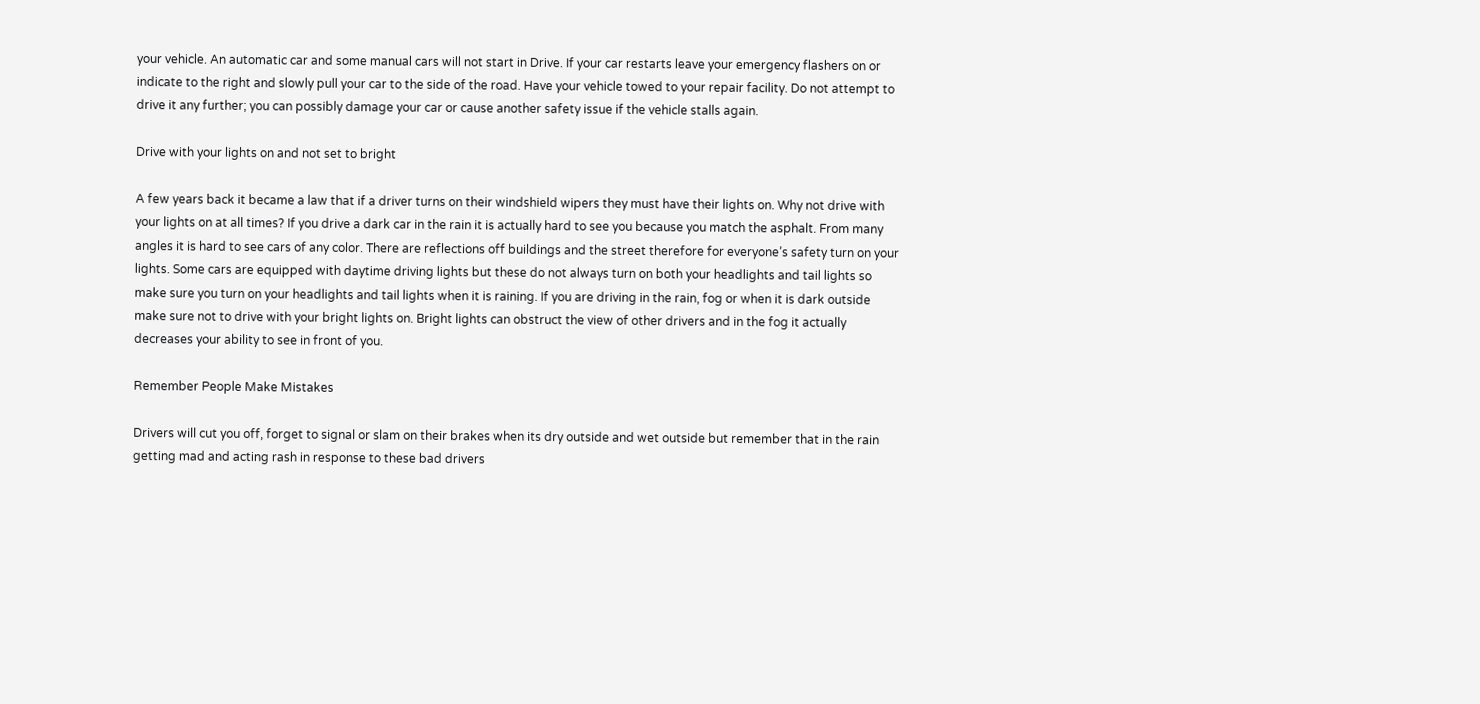your vehicle. An automatic car and some manual cars will not start in Drive. If your car restarts leave your emergency flashers on or indicate to the right and slowly pull your car to the side of the road. Have your vehicle towed to your repair facility. Do not attempt to drive it any further; you can possibly damage your car or cause another safety issue if the vehicle stalls again.

Drive with your lights on and not set to bright

A few years back it became a law that if a driver turns on their windshield wipers they must have their lights on. Why not drive with your lights on at all times? If you drive a dark car in the rain it is actually hard to see you because you match the asphalt. From many angles it is hard to see cars of any color. There are reflections off buildings and the street therefore for everyone’s safety turn on your lights. Some cars are equipped with daytime driving lights but these do not always turn on both your headlights and tail lights so make sure you turn on your headlights and tail lights when it is raining. If you are driving in the rain, fog or when it is dark outside make sure not to drive with your bright lights on. Bright lights can obstruct the view of other drivers and in the fog it actually decreases your ability to see in front of you.

Remember People Make Mistakes

Drivers will cut you off, forget to signal or slam on their brakes when its dry outside and wet outside but remember that in the rain getting mad and acting rash in response to these bad drivers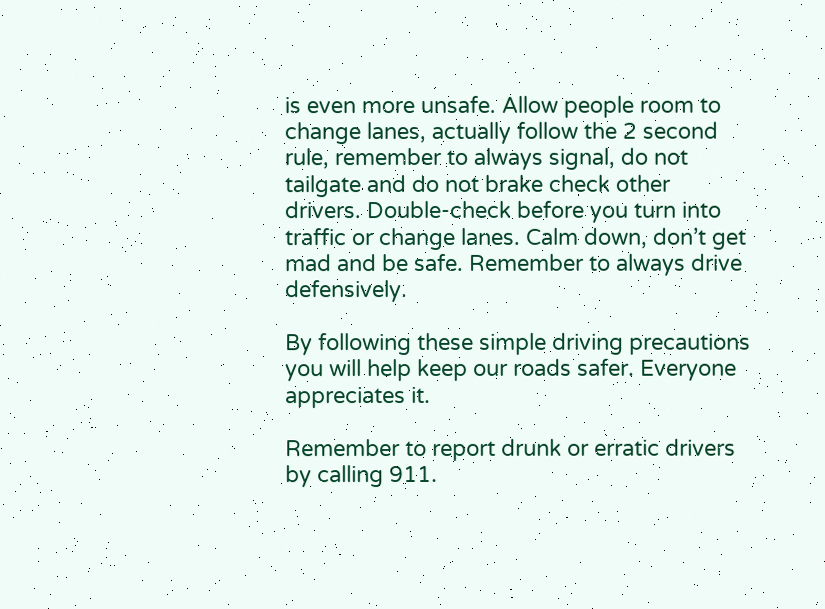is even more unsafe. Allow people room to change lanes, actually follow the 2 second rule, remember to always signal, do not tailgate and do not brake check other drivers. Double-check before you turn into traffic or change lanes. Calm down, don’t get mad and be safe. Remember to always drive defensively.

By following these simple driving precautions you will help keep our roads safer. Everyone appreciates it.

Remember to report drunk or erratic drivers by calling 911.